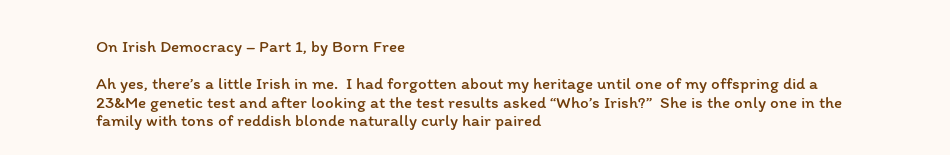On Irish Democracy – Part 1, by Born Free

Ah yes, there’s a little Irish in me.  I had forgotten about my heritage until one of my offspring did a 23&Me genetic test and after looking at the test results asked “Who’s Irish?”  She is the only one in the family with tons of reddish blonde naturally curly hair paired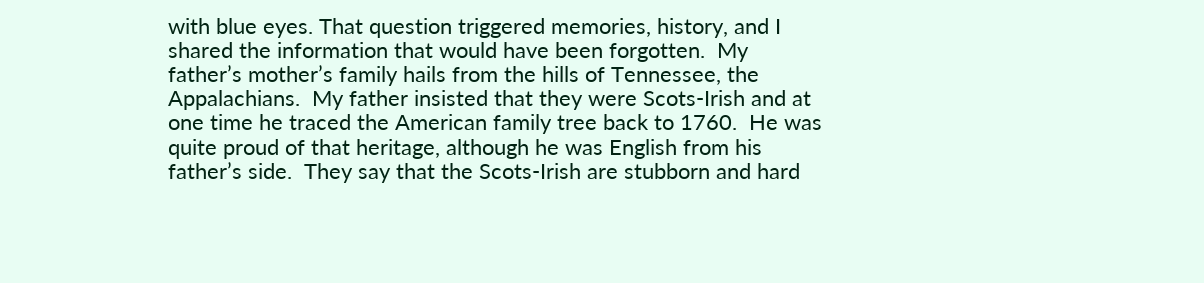with blue eyes. That question triggered memories, history, and I shared the information that would have been forgotten.  My father’s mother’s family hails from the hills of Tennessee, the Appalachians.  My father insisted that they were Scots-Irish and at one time he traced the American family tree back to 1760.  He was quite proud of that heritage, although he was English from his father’s side.  They say that the Scots-Irish are stubborn and hard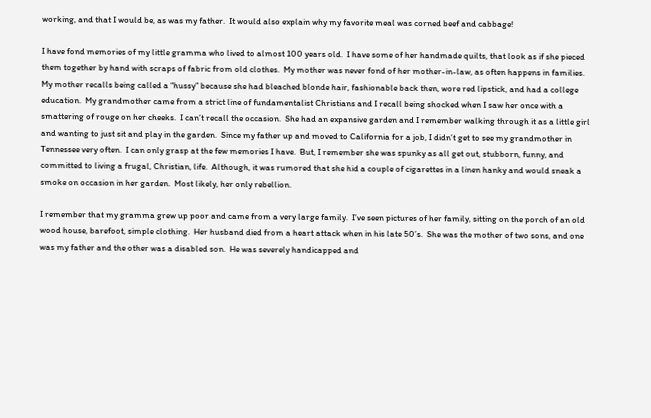working, and that I would be, as was my father.  It would also explain why my favorite meal was corned beef and cabbage!

I have fond memories of my little gramma who lived to almost 100 years old.  I have some of her handmade quilts, that look as if she pieced them together by hand with scraps of fabric from old clothes.  My mother was never fond of her mother-in-law, as often happens in families.  My mother recalls being called a “hussy” because she had bleached blonde hair, fashionable back then, wore red lipstick, and had a college education.  My grandmother came from a strict line of fundamentalist Christians and I recall being shocked when I saw her once with a smattering of rouge on her cheeks.  I can’t recall the occasion.  She had an expansive garden and I remember walking through it as a little girl and wanting to just sit and play in the garden.  Since my father up and moved to California for a job, I didn’t get to see my grandmother in Tennessee very often.  I can only grasp at the few memories I have.  But, I remember she was spunky as all get out, stubborn, funny, and committed to living a frugal, Christian, life.  Although, it was rumored that she hid a couple of cigarettes in a linen hanky and would sneak a smoke on occasion in her garden.  Most likely, her only rebellion.

I remember that my gramma grew up poor and came from a very large family.  I’ve seen pictures of her family, sitting on the porch of an old wood house, barefoot, simple clothing.  Her husband died from a heart attack when in his late 50’s.  She was the mother of two sons, and one was my father and the other was a disabled son.  He was severely handicapped and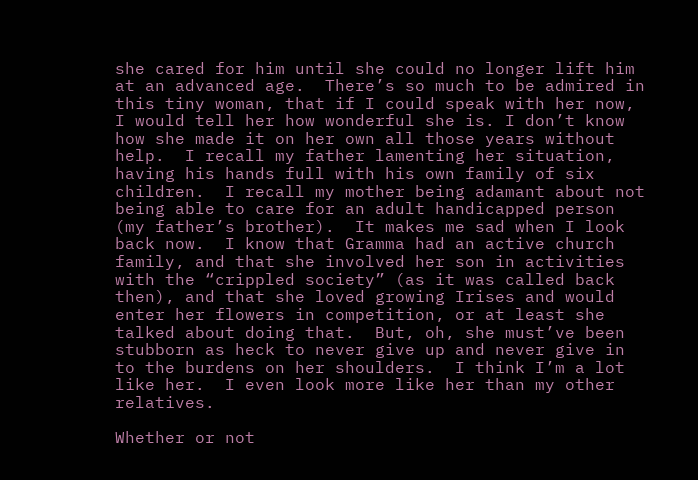she cared for him until she could no longer lift him at an advanced age.  There’s so much to be admired in this tiny woman, that if I could speak with her now, I would tell her how wonderful she is. I don’t know how she made it on her own all those years without help.  I recall my father lamenting her situation, having his hands full with his own family of six children.  I recall my mother being adamant about not being able to care for an adult handicapped person (my father’s brother).  It makes me sad when I look back now.  I know that Gramma had an active church family, and that she involved her son in activities with the “crippled society” (as it was called back then), and that she loved growing Irises and would enter her flowers in competition, or at least she talked about doing that.  But, oh, she must’ve been stubborn as heck to never give up and never give in to the burdens on her shoulders.  I think I’m a lot like her.  I even look more like her than my other relatives.

Whether or not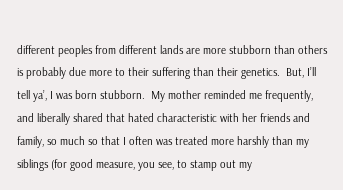different peoples from different lands are more stubborn than others is probably due more to their suffering than their genetics.  But, I’ll tell ya’, I was born stubborn.  My mother reminded me frequently, and liberally shared that hated characteristic with her friends and family, so much so that I often was treated more harshly than my siblings (for good measure, you see, to stamp out my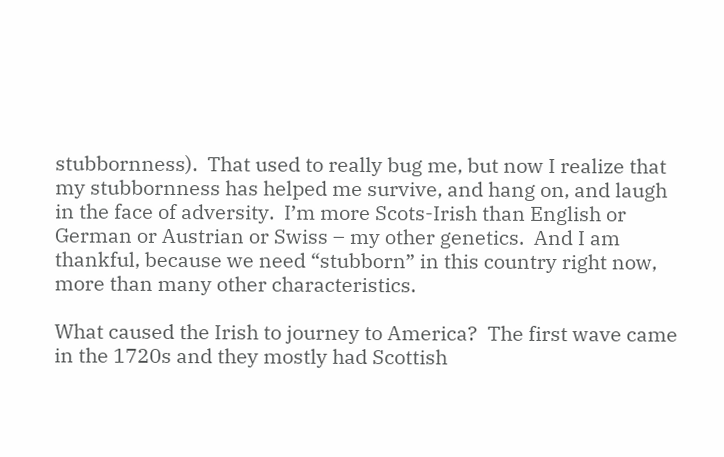stubbornness).  That used to really bug me, but now I realize that my stubbornness has helped me survive, and hang on, and laugh in the face of adversity.  I’m more Scots-Irish than English or German or Austrian or Swiss – my other genetics.  And I am thankful, because we need “stubborn” in this country right now, more than many other characteristics.

What caused the Irish to journey to America?  The first wave came in the 1720s and they mostly had Scottish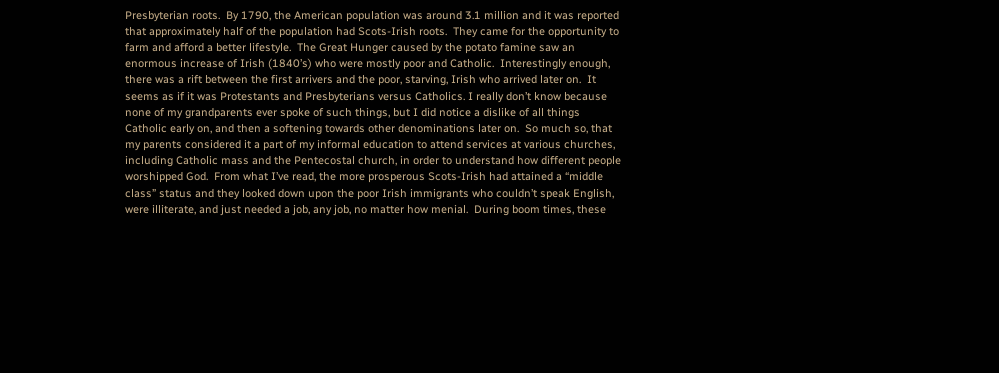Presbyterian roots.  By 1790, the American population was around 3.1 million and it was reported that approximately half of the population had Scots-Irish roots.  They came for the opportunity to farm and afford a better lifestyle.  The Great Hunger caused by the potato famine saw an enormous increase of Irish (1840’s) who were mostly poor and Catholic.  Interestingly enough, there was a rift between the first arrivers and the poor, starving, Irish who arrived later on.  It seems as if it was Protestants and Presbyterians versus Catholics. I really don’t know because none of my grandparents ever spoke of such things, but I did notice a dislike of all things Catholic early on, and then a softening towards other denominations later on.  So much so, that my parents considered it a part of my informal education to attend services at various churches, including Catholic mass and the Pentecostal church, in order to understand how different people worshipped God.  From what I’ve read, the more prosperous Scots-Irish had attained a “middle class” status and they looked down upon the poor Irish immigrants who couldn’t speak English, were illiterate, and just needed a job, any job, no matter how menial.  During boom times, these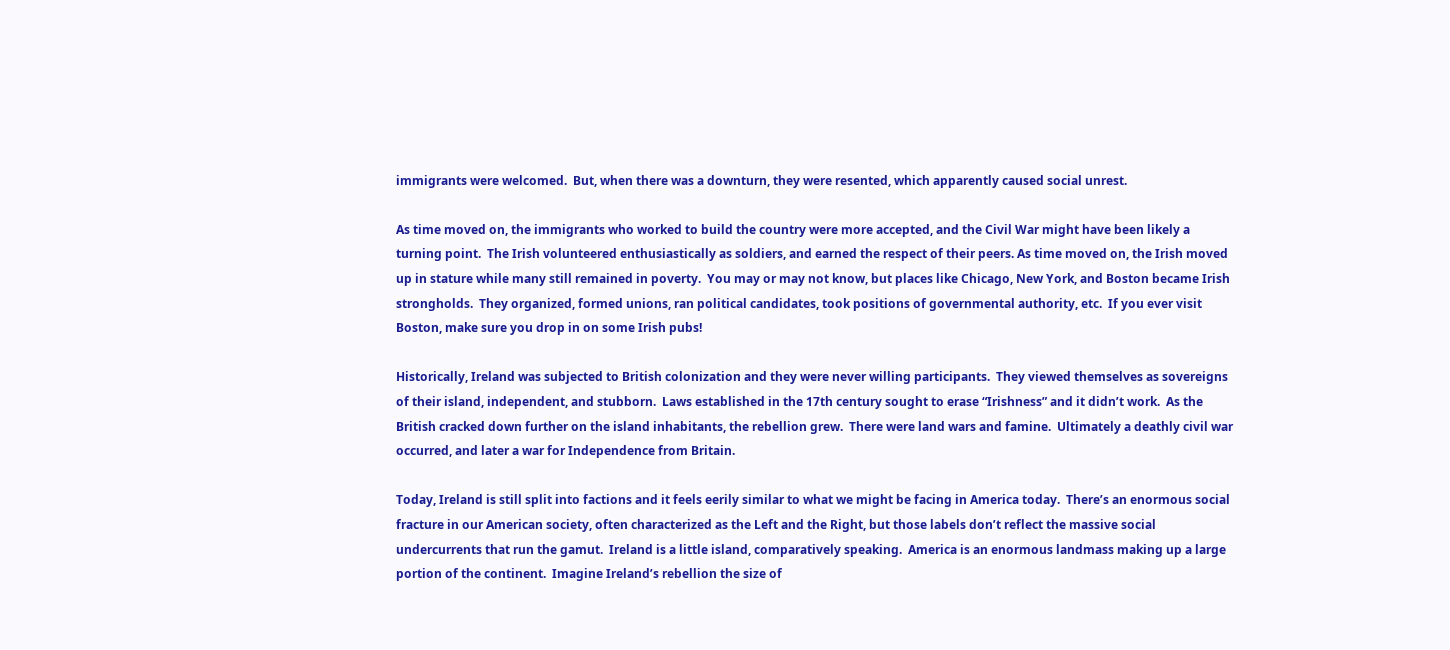immigrants were welcomed.  But, when there was a downturn, they were resented, which apparently caused social unrest.

As time moved on, the immigrants who worked to build the country were more accepted, and the Civil War might have been likely a turning point.  The Irish volunteered enthusiastically as soldiers, and earned the respect of their peers. As time moved on, the Irish moved up in stature while many still remained in poverty.  You may or may not know, but places like Chicago, New York, and Boston became Irish strongholds.  They organized, formed unions, ran political candidates, took positions of governmental authority, etc.  If you ever visit Boston, make sure you drop in on some Irish pubs!

Historically, Ireland was subjected to British colonization and they were never willing participants.  They viewed themselves as sovereigns of their island, independent, and stubborn.  Laws established in the 17th century sought to erase “Irishness” and it didn’t work.  As the British cracked down further on the island inhabitants, the rebellion grew.  There were land wars and famine.  Ultimately a deathly civil war occurred, and later a war for Independence from Britain.

Today, Ireland is still split into factions and it feels eerily similar to what we might be facing in America today.  There’s an enormous social fracture in our American society, often characterized as the Left and the Right, but those labels don’t reflect the massive social undercurrents that run the gamut.  Ireland is a little island, comparatively speaking.  America is an enormous landmass making up a large portion of the continent.  Imagine Ireland’s rebellion the size of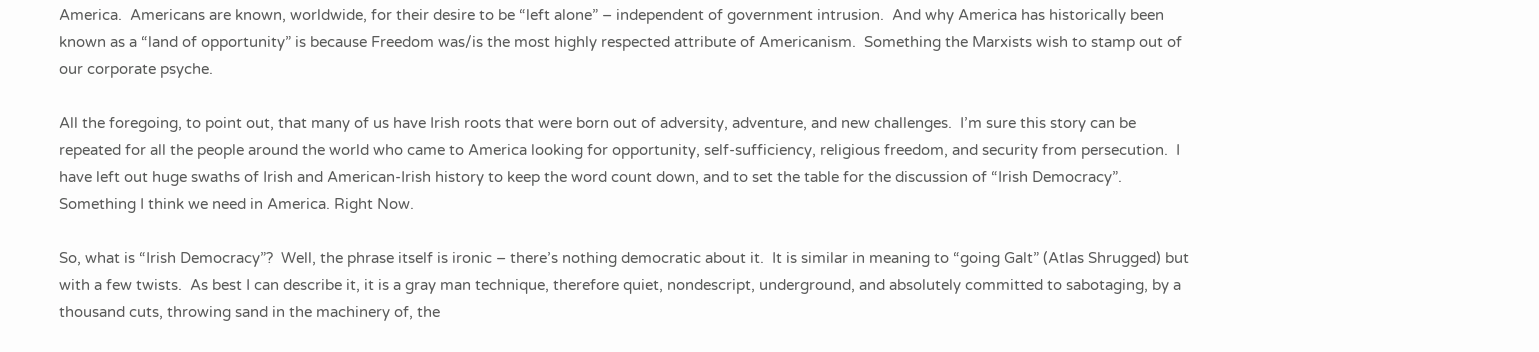America.  Americans are known, worldwide, for their desire to be “left alone” – independent of government intrusion.  And why America has historically been known as a “land of opportunity” is because Freedom was/is the most highly respected attribute of Americanism.  Something the Marxists wish to stamp out of our corporate psyche.

All the foregoing, to point out, that many of us have Irish roots that were born out of adversity, adventure, and new challenges.  I’m sure this story can be repeated for all the people around the world who came to America looking for opportunity, self-sufficiency, religious freedom, and security from persecution.  I have left out huge swaths of Irish and American-Irish history to keep the word count down, and to set the table for the discussion of “Irish Democracy”. Something I think we need in America. Right Now.

So, what is “Irish Democracy”?  Well, the phrase itself is ironic – there’s nothing democratic about it.  It is similar in meaning to “going Galt” (Atlas Shrugged) but with a few twists.  As best I can describe it, it is a gray man technique, therefore quiet, nondescript, underground, and absolutely committed to sabotaging, by a thousand cuts, throwing sand in the machinery of, the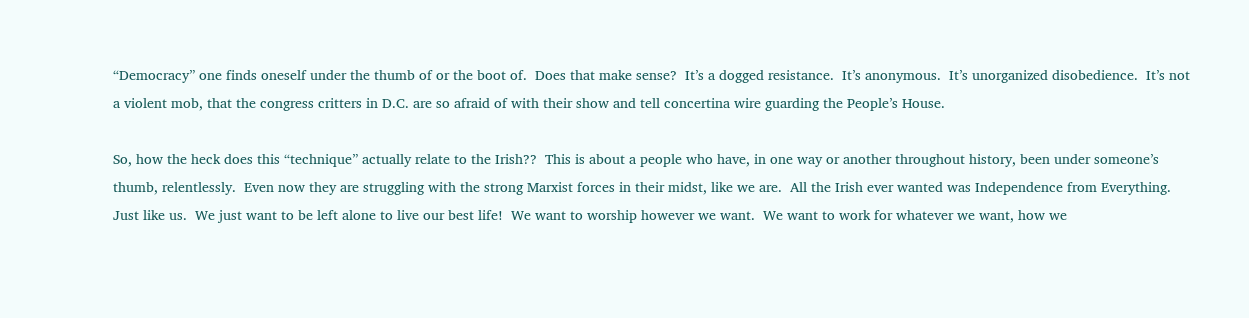“Democracy” one finds oneself under the thumb of or the boot of.  Does that make sense?  It’s a dogged resistance.  It’s anonymous.  It’s unorganized disobedience.  It’s not a violent mob, that the congress critters in D.C. are so afraid of with their show and tell concertina wire guarding the People’s House.

So, how the heck does this “technique” actually relate to the Irish??  This is about a people who have, in one way or another throughout history, been under someone’s thumb, relentlessly.  Even now they are struggling with the strong Marxist forces in their midst, like we are.  All the Irish ever wanted was Independence from Everything.  Just like us.  We just want to be left alone to live our best life!  We want to worship however we want.  We want to work for whatever we want, how we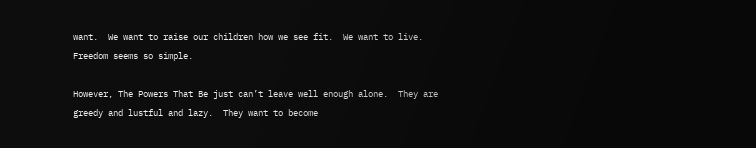want.  We want to raise our children how we see fit.  We want to live.  Freedom seems so simple.

However, The Powers That Be just can’t leave well enough alone.  They are greedy and lustful and lazy.  They want to become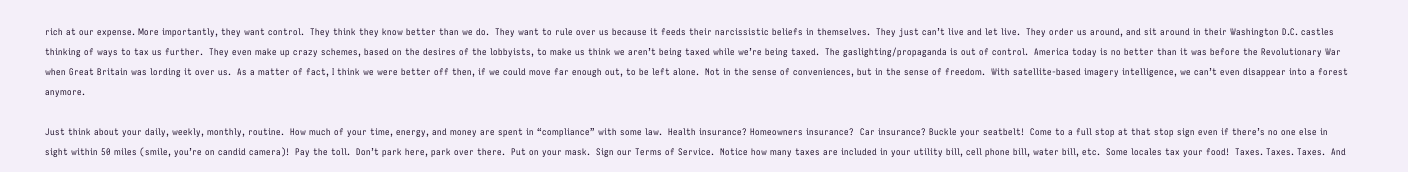rich at our expense. More importantly, they want control.  They think they know better than we do.  They want to rule over us because it feeds their narcissistic beliefs in themselves.  They just can’t live and let live.  They order us around, and sit around in their Washington D.C. castles thinking of ways to tax us further.  They even make up crazy schemes, based on the desires of the lobbyists, to make us think we aren’t being taxed while we’re being taxed.  The gaslighting/propaganda is out of control.  America today is no better than it was before the Revolutionary War when Great Britain was lording it over us.  As a matter of fact, I think we were better off then, if we could move far enough out, to be left alone.  Not in the sense of conveniences, but in the sense of freedom.  With satellite-based imagery intelligence, we can’t even disappear into a forest anymore.

Just think about your daily, weekly, monthly, routine.  How much of your time, energy, and money are spent in “compliance” with some law.  Health insurance? Homeowners insurance?  Car insurance? Buckle your seatbelt!  Come to a full stop at that stop sign even if there’s no one else in sight within 50 miles (smile, you’re on candid camera)!  Pay the toll.  Don’t park here, park over there.  Put on your mask.  Sign our Terms of Service.  Notice how many taxes are included in your utility bill, cell phone bill, water bill, etc.  Some locales tax your food!  Taxes. Taxes. Taxes.  And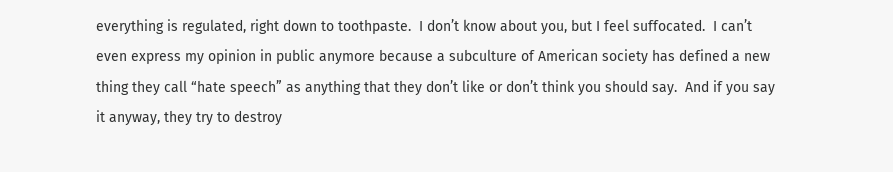everything is regulated, right down to toothpaste.  I don’t know about you, but I feel suffocated.  I can’t even express my opinion in public anymore because a subculture of American society has defined a new thing they call “hate speech” as anything that they don’t like or don’t think you should say.  And if you say it anyway, they try to destroy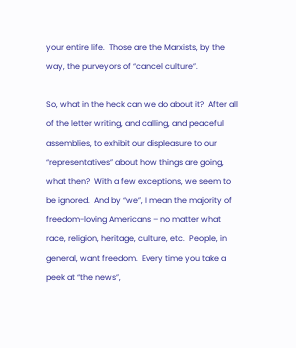your entire life.  Those are the Marxists, by the way, the purveyors of “cancel culture”.

So, what in the heck can we do about it?  After all of the letter writing, and calling, and peaceful assemblies, to exhibit our displeasure to our “representatives” about how things are going, what then?  With a few exceptions, we seem to be ignored.  And by “we”, I mean the majority of freedom-loving Americans – no matter what race, religion, heritage, culture, etc.  People, in general, want freedom.  Every time you take a peek at “the news”,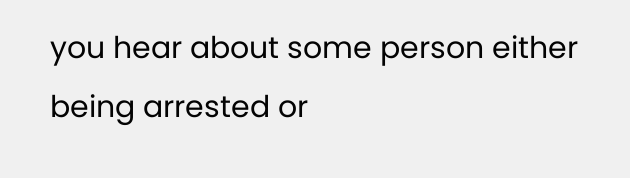you hear about some person either being arrested or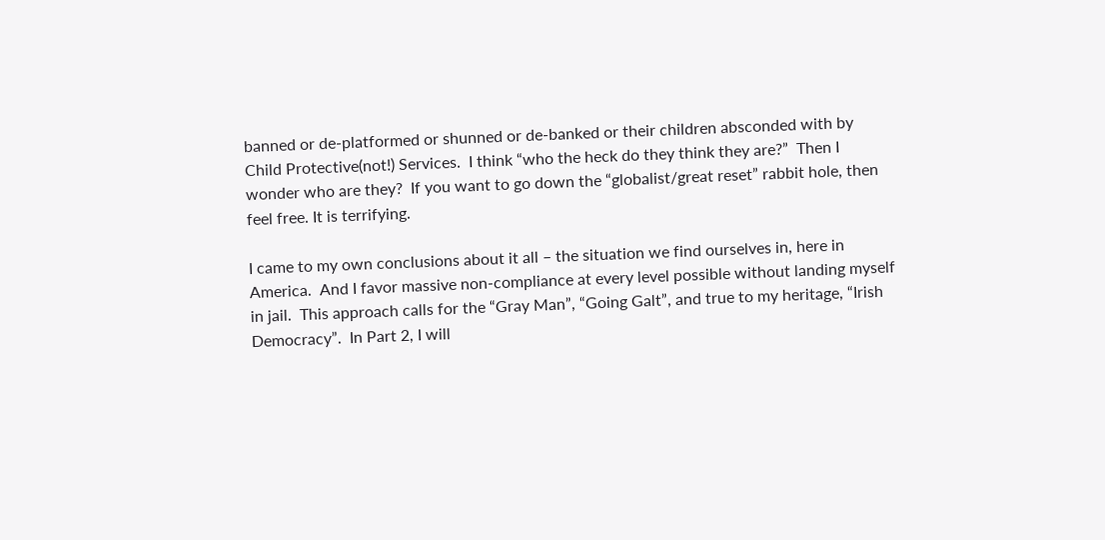banned or de-platformed or shunned or de-banked or their children absconded with by Child Protective(not!) Services.  I think “who the heck do they think they are?”  Then I wonder who are they?  If you want to go down the “globalist/great reset” rabbit hole, then feel free. It is terrifying.

I came to my own conclusions about it all – the situation we find ourselves in, here in America.  And I favor massive non-compliance at every level possible without landing myself in jail.  This approach calls for the “Gray Man”, “Going Galt”, and true to my heritage, “Irish Democracy”.  In Part 2, I will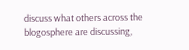discuss what others across the blogosphere are discussing,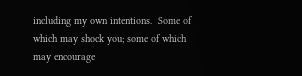including my own intentions.  Some of which may shock you; some of which may encourage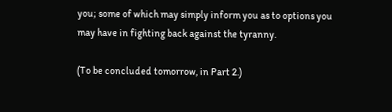you; some of which may simply inform you as to options you may have in fighting back against the tyranny.

(To be concluded tomorrow, in Part 2.)